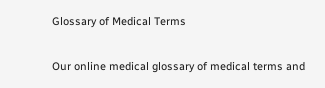Glossary of Medical Terms

Our online medical glossary of medical terms and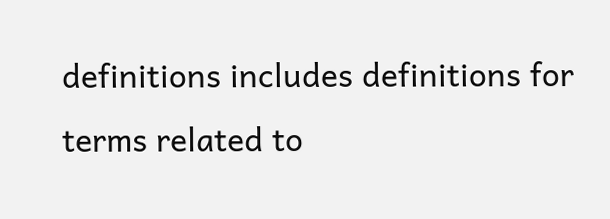definitions includes definitions for terms related to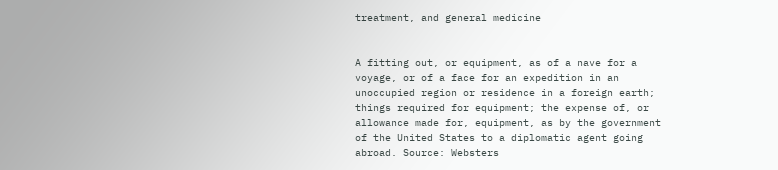treatment, and general medicine


A fitting out, or equipment, as of a nave for a voyage, or of a face for an expedition in an unoccupied region or residence in a foreign earth; things required for equipment; the expense of, or allowance made for, equipment, as by the government of the United States to a diplomatic agent going abroad. Source: Websters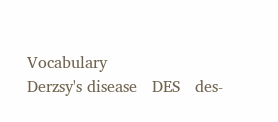Vocabulary
Derzsy's disease   DES   des-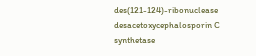des(121-124)-ribonuclease   desacetoxycephalosporin C synthetase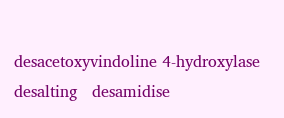desacetoxyvindoline 4-hydroxylase   desalting   desamidise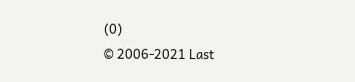(0)
© 2006-2021 Last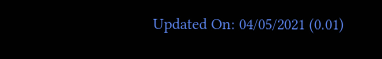Updated On: 04/05/2021 (0.01)